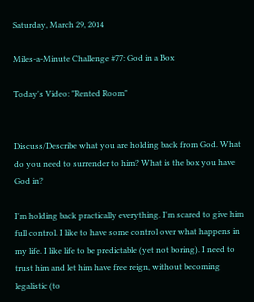Saturday, March 29, 2014

Miles-a-Minute Challenge #77: God in a Box

Today's Video: "Rented Room"


Discuss/Describe what you are holding back from God. What do you need to surrender to him? What is the box you have God in?

I'm holding back practically everything. I'm scared to give him full control. I like to have some control over what happens in my life. I like life to be predictable (yet not boring). I need to trust him and let him have free reign, without becoming legalistic (to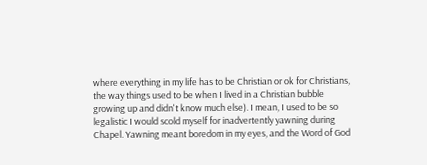where everything in my life has to be Christian or ok for Christians, the way things used to be when I lived in a Christian bubble growing up and didn't know much else). I mean, I used to be so legalistic I would scold myself for inadvertently yawning during Chapel. Yawning meant boredom in my eyes, and the Word of God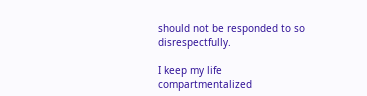should not be responded to so disrespectfully.

I keep my life compartmentalized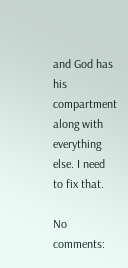and God has his compartment along with everything else. I need to fix that.

No comments: